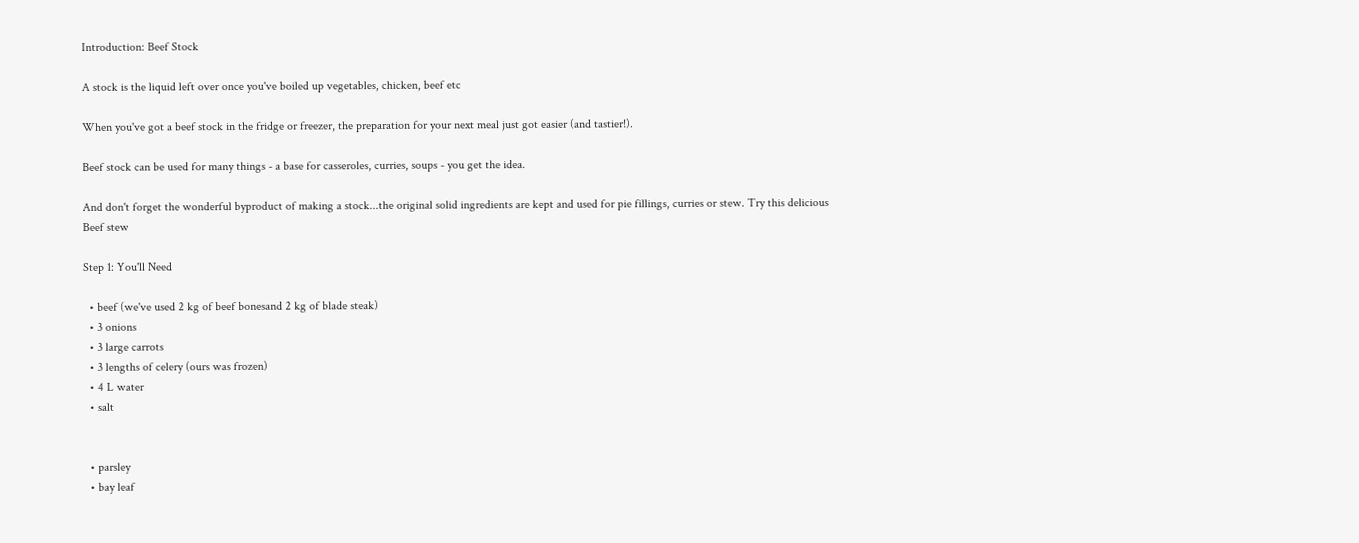Introduction: Beef Stock

A stock is the liquid left over once you've boiled up vegetables, chicken, beef etc

When you've got a beef stock in the fridge or freezer, the preparation for your next meal just got easier (and tastier!).

Beef stock can be used for many things - a base for casseroles, curries, soups - you get the idea.

And don't forget the wonderful byproduct of making a stock...the original solid ingredients are kept and used for pie fillings, curries or stew. Try this delicious Beef stew

Step 1: You'll Need

  • beef (we've used 2 kg of beef bonesand 2 kg of blade steak)
  • 3 onions
  • 3 large carrots
  • 3 lengths of celery (ours was frozen)
  • 4 L water
  • salt


  • parsley
  • bay leaf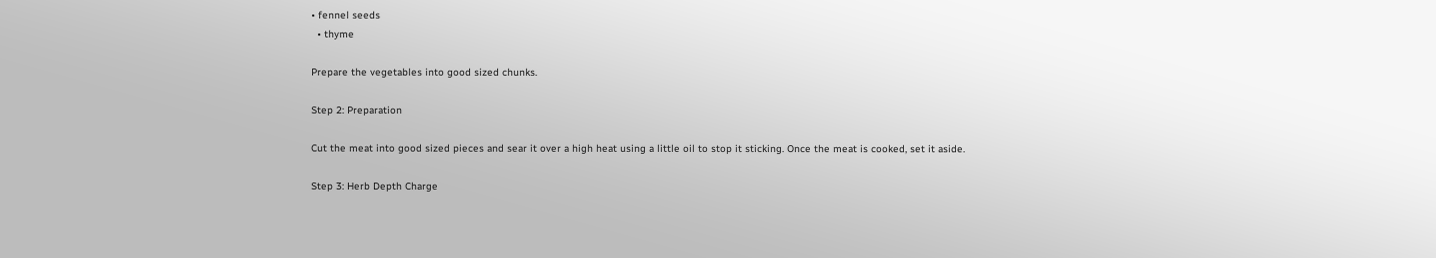• fennel seeds
  • thyme

Prepare the vegetables into good sized chunks.

Step 2: Preparation

Cut the meat into good sized pieces and sear it over a high heat using a little oil to stop it sticking. Once the meat is cooked, set it aside.

Step 3: Herb Depth Charge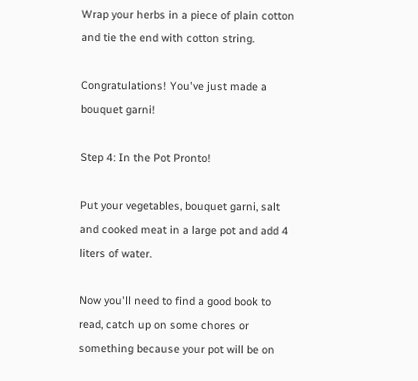Wrap your herbs in a piece of plain cotton and tie the end with cotton string.

Congratulations! You've just made a bouquet garni!

Step 4: In the Pot Pronto!

Put your vegetables, bouquet garni, salt and cooked meat in a large pot and add 4 liters of water.

Now you'll need to find a good book to read, catch up on some chores or something because your pot will be on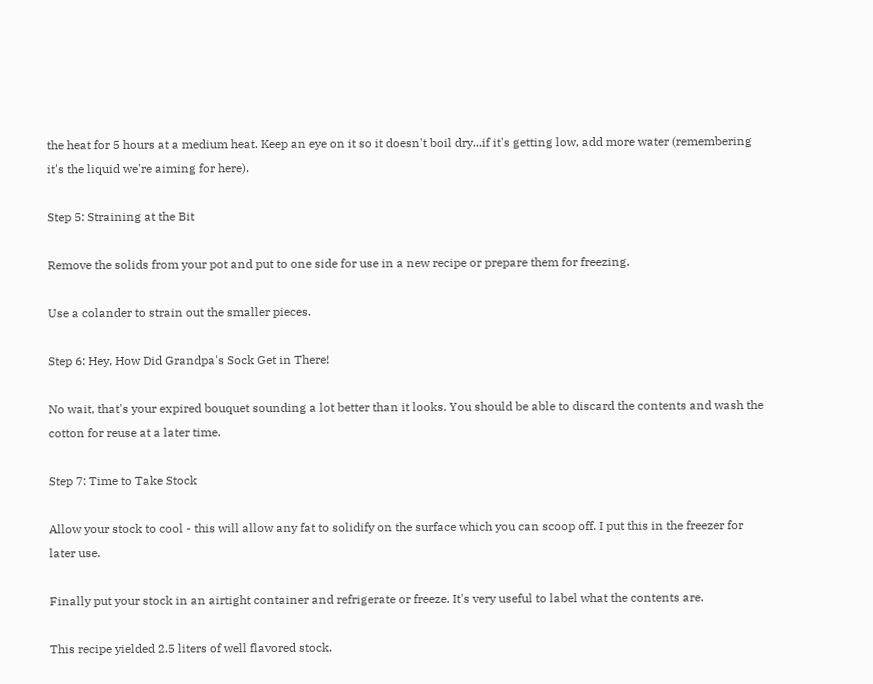the heat for 5 hours at a medium heat. Keep an eye on it so it doesn't boil dry...if it's getting low, add more water (remembering it's the liquid we're aiming for here).

Step 5: Straining at the Bit

Remove the solids from your pot and put to one side for use in a new recipe or prepare them for freezing.

Use a colander to strain out the smaller pieces.

Step 6: Hey, How Did Grandpa's Sock Get in There!

No wait, that's your expired bouquet sounding a lot better than it looks. You should be able to discard the contents and wash the cotton for reuse at a later time.

Step 7: Time to Take Stock

Allow your stock to cool - this will allow any fat to solidify on the surface which you can scoop off. I put this in the freezer for later use.

Finally put your stock in an airtight container and refrigerate or freeze. It's very useful to label what the contents are.

This recipe yielded 2.5 liters of well flavored stock.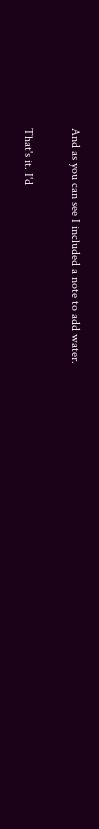And as you can see I included a note to add water.

That's it. I'd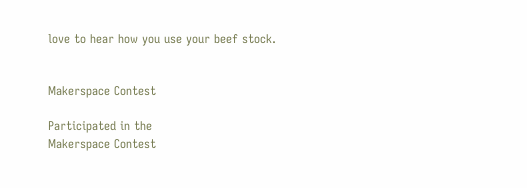love to hear how you use your beef stock.


Makerspace Contest

Participated in the
Makerspace Contest